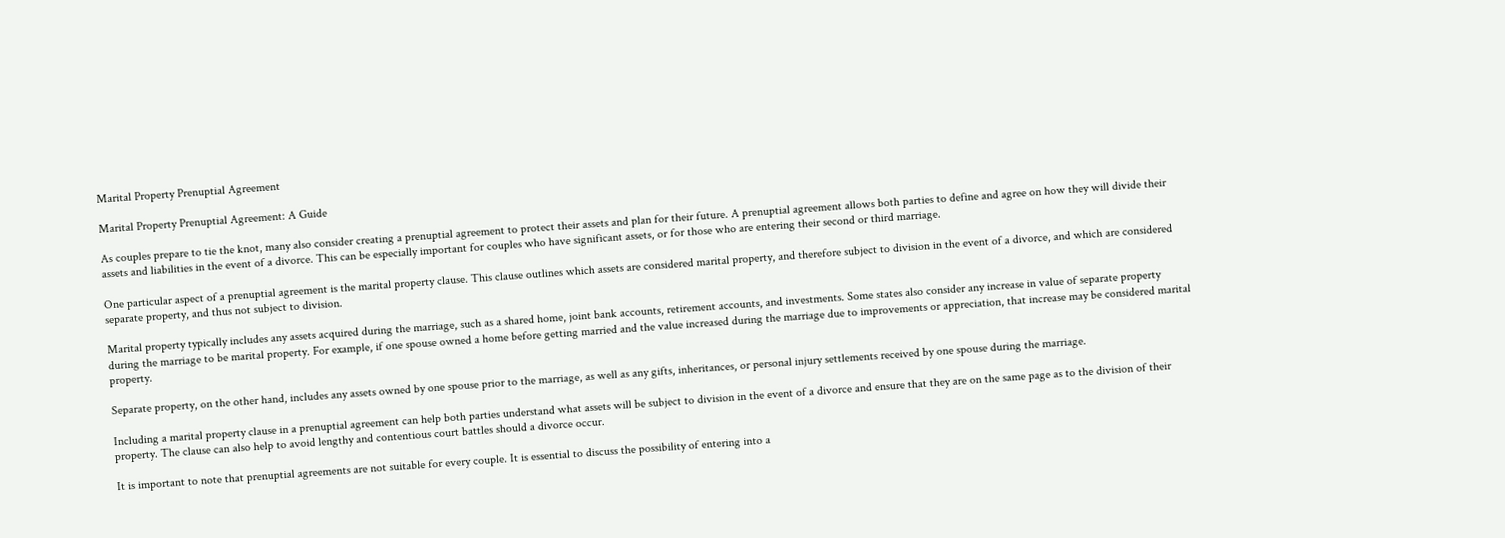Marital Property Prenuptial Agreement

Marital Property Prenuptial Agreement: A Guide

As couples prepare to tie the knot, many also consider creating a prenuptial agreement to protect their assets and plan for their future. A prenuptial agreement allows both parties to define and agree on how they will divide their assets and liabilities in the event of a divorce. This can be especially important for couples who have significant assets, or for those who are entering their second or third marriage.

One particular aspect of a prenuptial agreement is the marital property clause. This clause outlines which assets are considered marital property, and therefore subject to division in the event of a divorce, and which are considered separate property, and thus not subject to division.

Marital property typically includes any assets acquired during the marriage, such as a shared home, joint bank accounts, retirement accounts, and investments. Some states also consider any increase in value of separate property during the marriage to be marital property. For example, if one spouse owned a home before getting married and the value increased during the marriage due to improvements or appreciation, that increase may be considered marital property.

Separate property, on the other hand, includes any assets owned by one spouse prior to the marriage, as well as any gifts, inheritances, or personal injury settlements received by one spouse during the marriage.

Including a marital property clause in a prenuptial agreement can help both parties understand what assets will be subject to division in the event of a divorce and ensure that they are on the same page as to the division of their property. The clause can also help to avoid lengthy and contentious court battles should a divorce occur.

It is important to note that prenuptial agreements are not suitable for every couple. It is essential to discuss the possibility of entering into a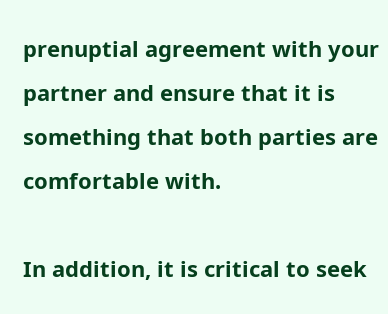prenuptial agreement with your partner and ensure that it is something that both parties are comfortable with.

In addition, it is critical to seek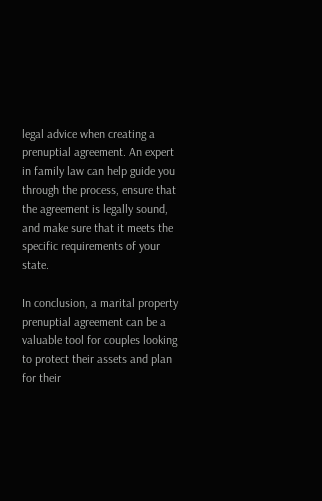legal advice when creating a prenuptial agreement. An expert in family law can help guide you through the process, ensure that the agreement is legally sound, and make sure that it meets the specific requirements of your state.

In conclusion, a marital property prenuptial agreement can be a valuable tool for couples looking to protect their assets and plan for their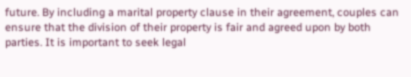future. By including a marital property clause in their agreement, couples can ensure that the division of their property is fair and agreed upon by both parties. It is important to seek legal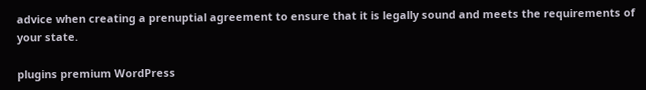advice when creating a prenuptial agreement to ensure that it is legally sound and meets the requirements of your state.

plugins premium WordPress